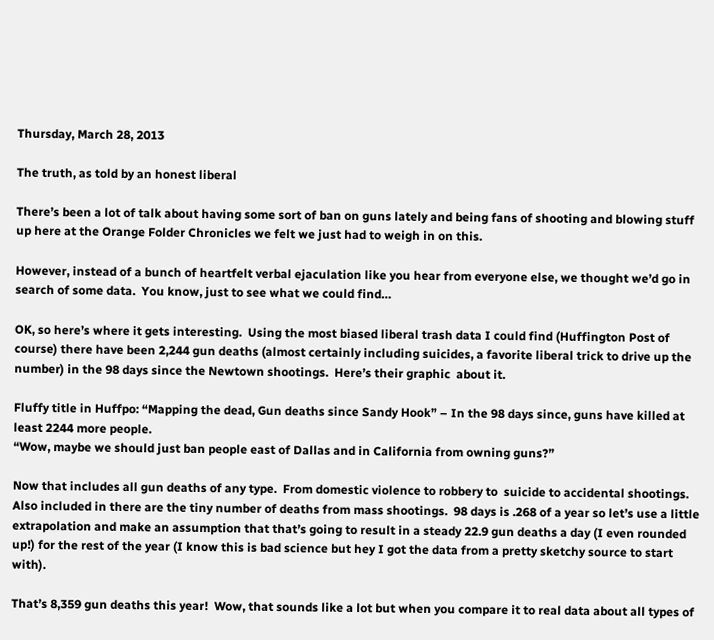Thursday, March 28, 2013

The truth, as told by an honest liberal

There’s been a lot of talk about having some sort of ban on guns lately and being fans of shooting and blowing stuff up here at the Orange Folder Chronicles we felt we just had to weigh in on this.

However, instead of a bunch of heartfelt verbal ejaculation like you hear from everyone else, we thought we’d go in search of some data.  You know, just to see what we could find…

OK, so here’s where it gets interesting.  Using the most biased liberal trash data I could find (Huffington Post of course) there have been 2,244 gun deaths (almost certainly including suicides, a favorite liberal trick to drive up the number) in the 98 days since the Newtown shootings.  Here’s their graphic  about it.

Fluffy title in Huffpo: “Mapping the dead, Gun deaths since Sandy Hook” – In the 98 days since, guns have killed at least 2244 more people.
“Wow, maybe we should just ban people east of Dallas and in California from owning guns?”

Now that includes all gun deaths of any type.  From domestic violence to robbery to  suicide to accidental shootings.  Also included in there are the tiny number of deaths from mass shootings.  98 days is .268 of a year so let’s use a little extrapolation and make an assumption that that’s going to result in a steady 22.9 gun deaths a day (I even rounded up!) for the rest of the year (I know this is bad science but hey I got the data from a pretty sketchy source to start with).

That’s 8,359 gun deaths this year!  Wow, that sounds like a lot but when you compare it to real data about all types of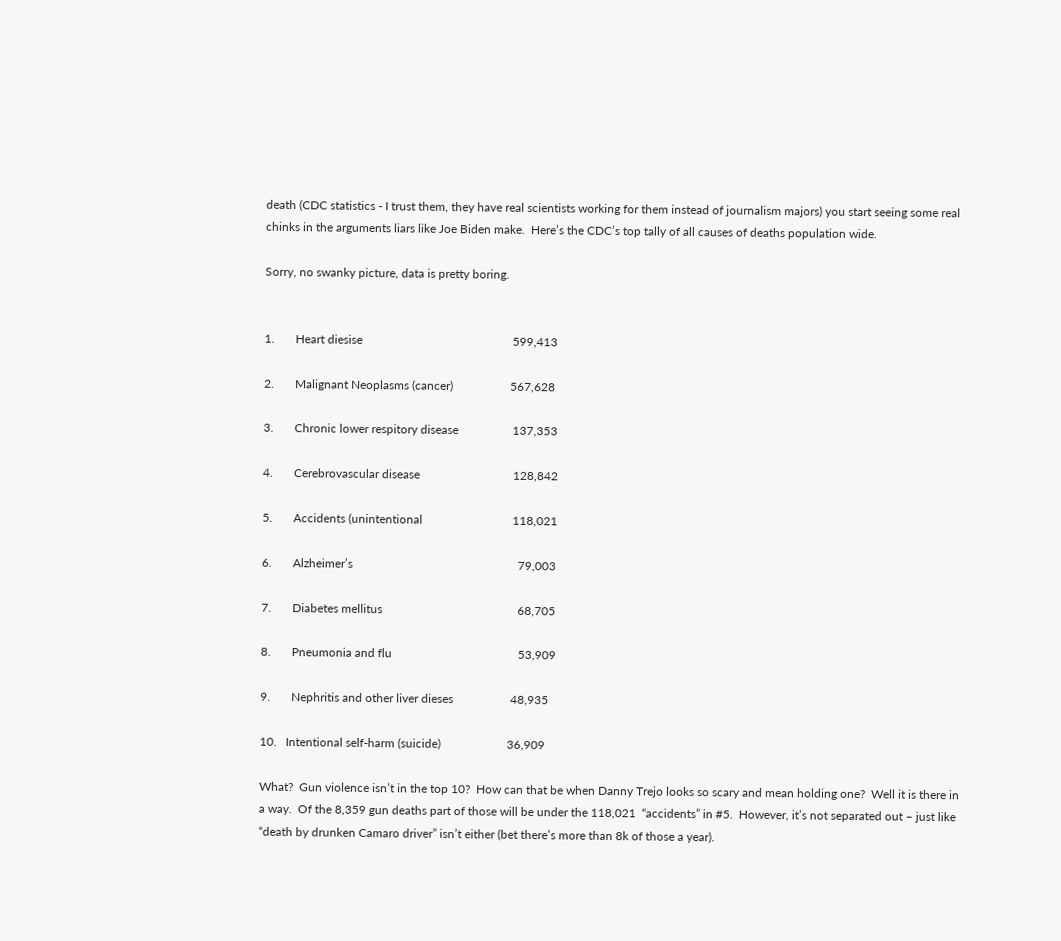death (CDC statistics - I trust them, they have real scientists working for them instead of journalism majors) you start seeing some real chinks in the arguments liars like Joe Biden make.  Here’s the CDC’s top tally of all causes of deaths population wide.

Sorry, no swanky picture, data is pretty boring.


1.       Heart diesise                                                  599,413

2.       Malignant Neoplasms (cancer)                   567,628

3.       Chronic lower respitory disease                  137,353

4.       Cerebrovascular disease                               128,842

5.       Accidents (unintentional                              118,021

6.       Alzheimer’s                                                       79,003

7.       Diabetes mellitus                                             68,705

8.       Pneumonia and flu                                          53,909

9.       Nephritis and other liver dieses                   48,935

10.   Intentional self-harm (suicide)                      36,909

What?  Gun violence isn’t in the top 10?  How can that be when Danny Trejo looks so scary and mean holding one?  Well it is there in a way.  Of the 8,359 gun deaths part of those will be under the 118,021  “accidents” in #5.  However, it’s not separated out – just like “death by drunken Camaro driver” isn’t either (bet there’s more than 8k of those a year).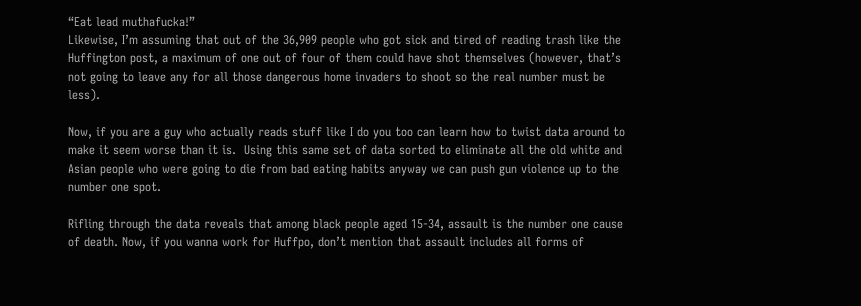“Eat lead muthafucka!”
Likewise, I’m assuming that out of the 36,909 people who got sick and tired of reading trash like the Huffington post, a maximum of one out of four of them could have shot themselves (however, that’s not going to leave any for all those dangerous home invaders to shoot so the real number must be less).

Now, if you are a guy who actually reads stuff like I do you too can learn how to twist data around to make it seem worse than it is.  Using this same set of data sorted to eliminate all the old white and Asian people who were going to die from bad eating habits anyway we can push gun violence up to the number one spot.

Rifling through the data reveals that among black people aged 15-34, assault is the number one cause of death. Now, if you wanna work for Huffpo, don’t mention that assault includes all forms of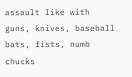assault like with guns, knives, baseball bats, fists, numb chucks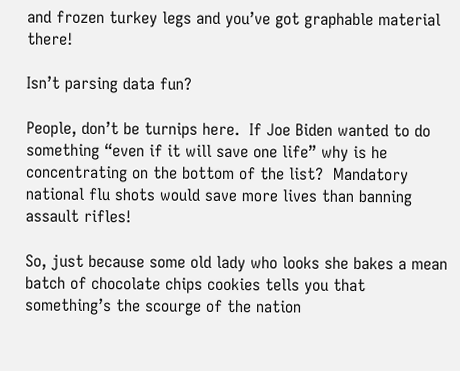and frozen turkey legs and you’ve got graphable material there!

Isn’t parsing data fun?

People, don’t be turnips here.  If Joe Biden wanted to do something “even if it will save one life” why is he concentrating on the bottom of the list?  Mandatory national flu shots would save more lives than banning assault rifles!

So, just because some old lady who looks she bakes a mean batch of chocolate chips cookies tells you that something’s the scourge of the nation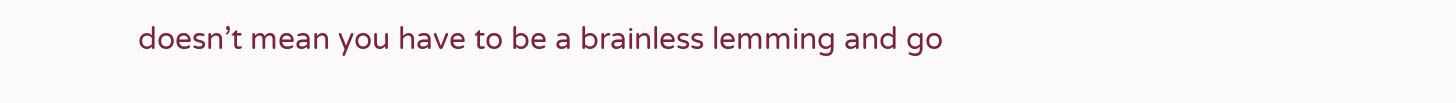doesn’t mean you have to be a brainless lemming and go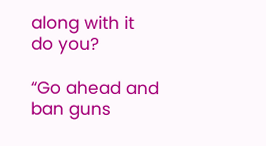along with it do you?

“Go ahead and ban guns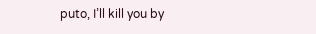puto, I’ll kill you by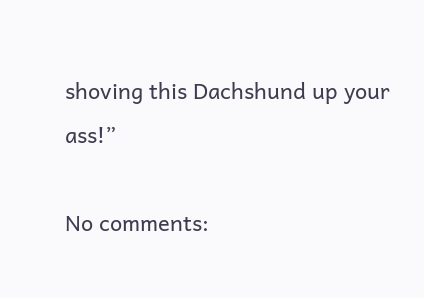shoving this Dachshund up your ass!”

No comments: